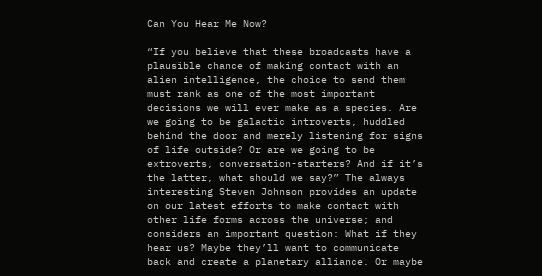Can You Hear Me Now?

“If you believe that these broadcasts have a plausible chance of making contact with an alien intelligence, the choice to send them must rank as one of the most important decisions we will ever make as a species. Are we going to be galactic introverts, huddled behind the door and merely listening for signs of life outside? Or are we going to be extroverts, conversation-starters? And if it’s the latter, what should we say?” The always interesting Steven Johnson provides an update on our latest efforts to make contact with other life forms across the universe; and considers an important question: What if they hear us? Maybe they’ll want to communicate back and create a planetary alliance. Or maybe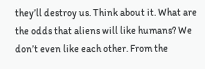they’ll destroy us. Think about it. What are the odds that aliens will like humans? We don’t even like each other. From the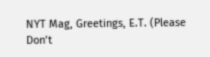NYT Mag, Greetings, E.T. (Please Don’t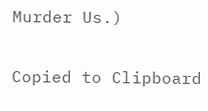Murder Us.)

Copied to Clipboard